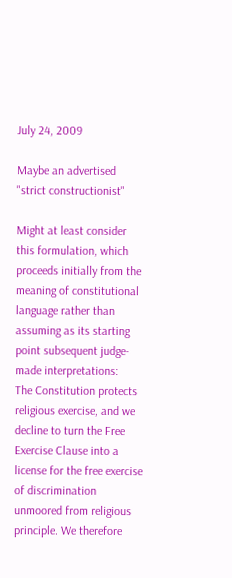July 24, 2009

Maybe an advertised "strict constructionist"

Might at least consider this formulation, which proceeds initially from the meaning of constitutional language rather than assuming as its starting point subsequent judge-made interpretations:
The Constitution protects religious exercise, and we decline to turn the Free Exercise Clause into a license for the free exercise of discrimination unmoored from religious principle. We therefore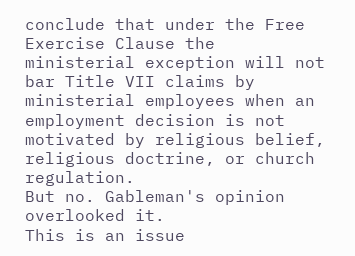conclude that under the Free Exercise Clause the ministerial exception will not bar Title VII claims by ministerial employees when an employment decision is not motivated by religious belief, religious doctrine, or church regulation.
But no. Gableman's opinion overlooked it.
This is an issue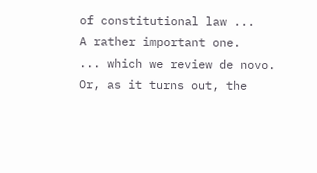of constitutional law ...
A rather important one.
... which we review de novo.
Or, as it turns out, the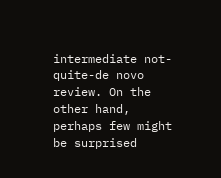intermediate not-quite-de novo review. On the other hand, perhaps few might be surprised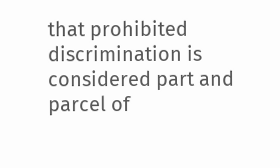that prohibited discrimination is considered part and parcel of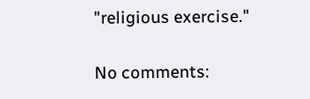"religious exercise."

No comments: